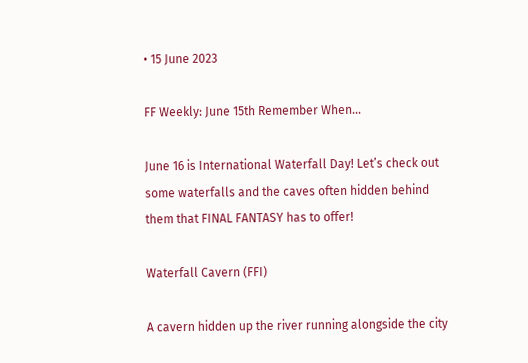• 15 June 2023

FF Weekly: June 15th Remember When...

June 16 is International Waterfall Day! Let’s check out some waterfalls and the caves often hidden behind them that FINAL FANTASY has to offer!

Waterfall Cavern (FFI)

A cavern hidden up the river running alongside the city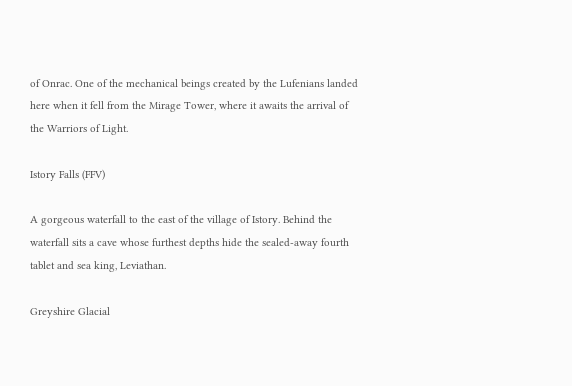of Onrac. One of the mechanical beings created by the Lufenians landed here when it fell from the Mirage Tower, where it awaits the arrival of the Warriors of Light.

Istory Falls (FFV)

A gorgeous waterfall to the east of the village of Istory. Behind the waterfall sits a cave whose furthest depths hide the sealed-away fourth tablet and sea king, Leviathan.

Greyshire Glacial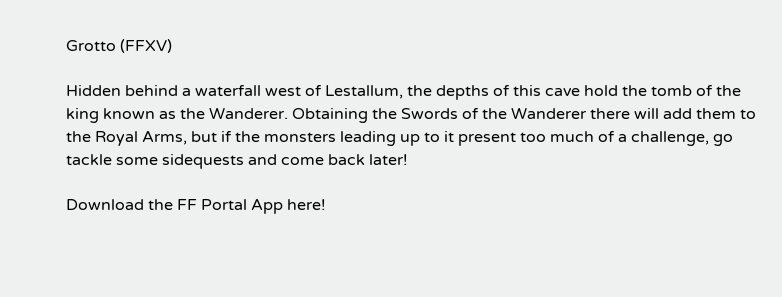Grotto (FFXV)

Hidden behind a waterfall west of Lestallum, the depths of this cave hold the tomb of the king known as the Wanderer. Obtaining the Swords of the Wanderer there will add them to the Royal Arms, but if the monsters leading up to it present too much of a challenge, go tackle some sidequests and come back later!

Download the FF Portal App here!